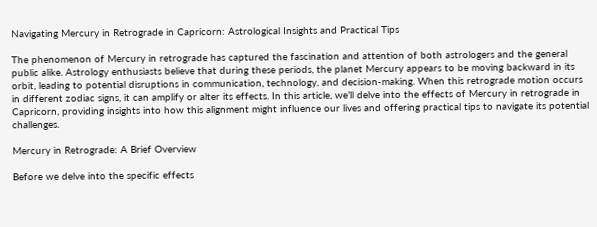Navigating Mercury in Retrograde in Capricorn: Astrological Insights and Practical Tips

The phenomenon of Mercury in retrograde has captured the fascination and attention of both astrologers and the general public alike. Astrology enthusiasts believe that during these periods, the planet Mercury appears to be moving backward in its orbit, leading to potential disruptions in communication, technology, and decision-making. When this retrograde motion occurs in different zodiac signs, it can amplify or alter its effects. In this article, we’ll delve into the effects of Mercury in retrograde in Capricorn, providing insights into how this alignment might influence our lives and offering practical tips to navigate its potential challenges.

Mercury in Retrograde: A Brief Overview

Before we delve into the specific effects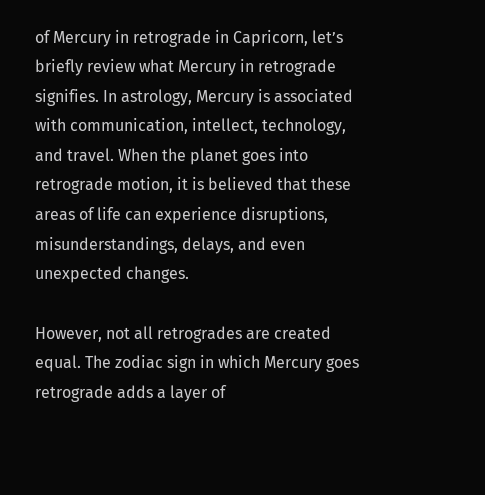of Mercury in retrograde in Capricorn, let’s briefly review what Mercury in retrograde signifies. In astrology, Mercury is associated with communication, intellect, technology, and travel. When the planet goes into retrograde motion, it is believed that these areas of life can experience disruptions, misunderstandings, delays, and even unexpected changes.

However, not all retrogrades are created equal. The zodiac sign in which Mercury goes retrograde adds a layer of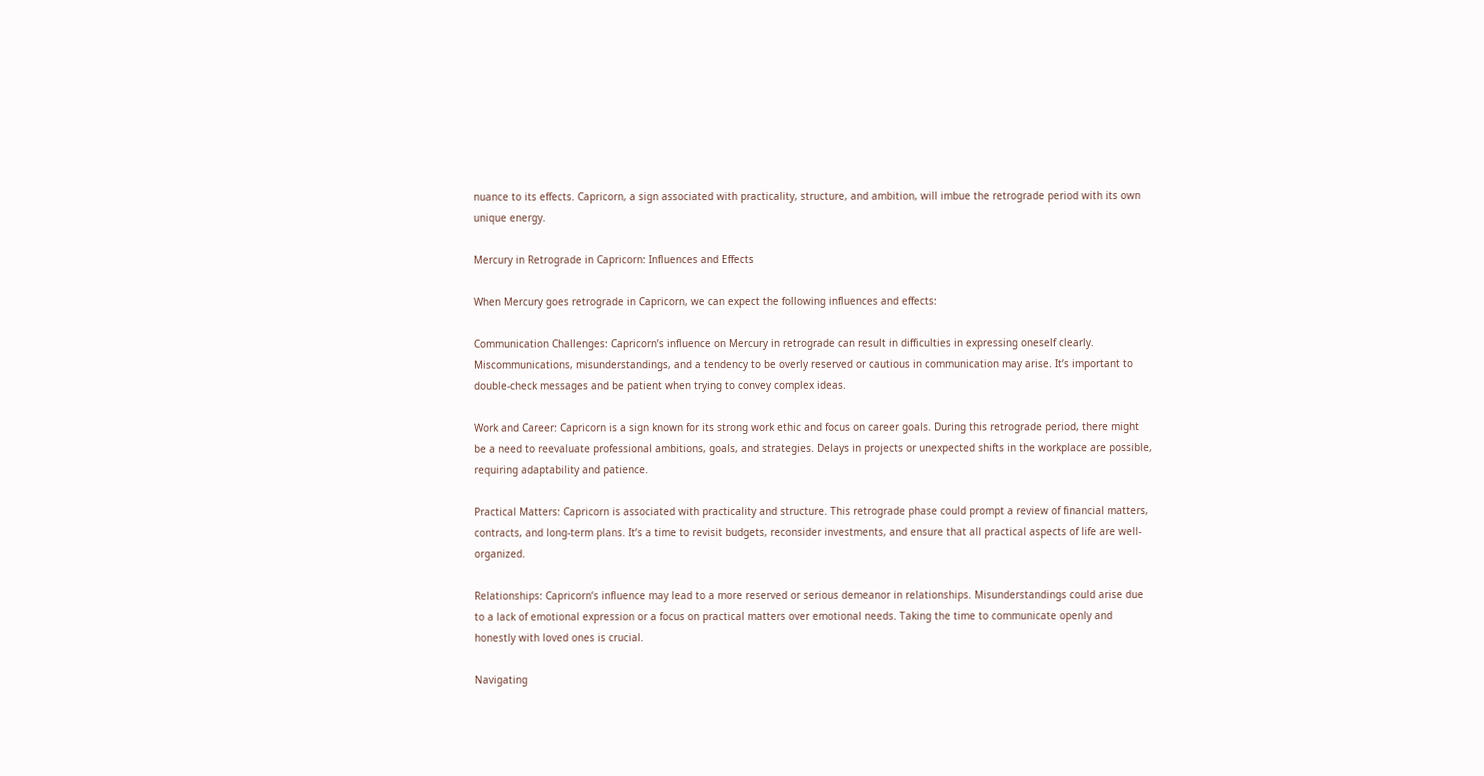nuance to its effects. Capricorn, a sign associated with practicality, structure, and ambition, will imbue the retrograde period with its own unique energy.

Mercury in Retrograde in Capricorn: Influences and Effects

When Mercury goes retrograde in Capricorn, we can expect the following influences and effects:

Communication Challenges: Capricorn’s influence on Mercury in retrograde can result in difficulties in expressing oneself clearly. Miscommunications, misunderstandings, and a tendency to be overly reserved or cautious in communication may arise. It’s important to double-check messages and be patient when trying to convey complex ideas.

Work and Career: Capricorn is a sign known for its strong work ethic and focus on career goals. During this retrograde period, there might be a need to reevaluate professional ambitions, goals, and strategies. Delays in projects or unexpected shifts in the workplace are possible, requiring adaptability and patience.

Practical Matters: Capricorn is associated with practicality and structure. This retrograde phase could prompt a review of financial matters, contracts, and long-term plans. It’s a time to revisit budgets, reconsider investments, and ensure that all practical aspects of life are well-organized.

Relationships: Capricorn’s influence may lead to a more reserved or serious demeanor in relationships. Misunderstandings could arise due to a lack of emotional expression or a focus on practical matters over emotional needs. Taking the time to communicate openly and honestly with loved ones is crucial.

Navigating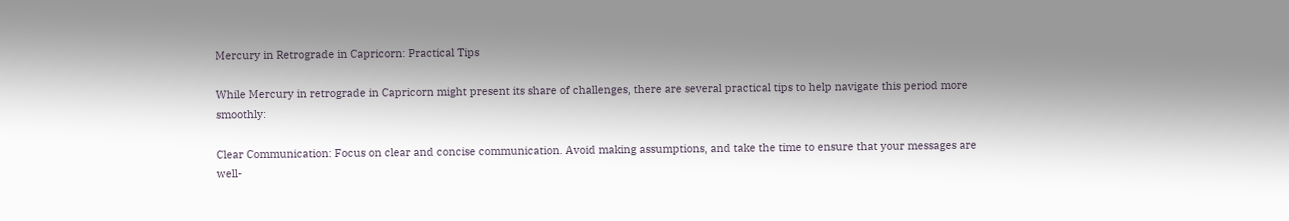Mercury in Retrograde in Capricorn: Practical Tips

While Mercury in retrograde in Capricorn might present its share of challenges, there are several practical tips to help navigate this period more smoothly:

Clear Communication: Focus on clear and concise communication. Avoid making assumptions, and take the time to ensure that your messages are well-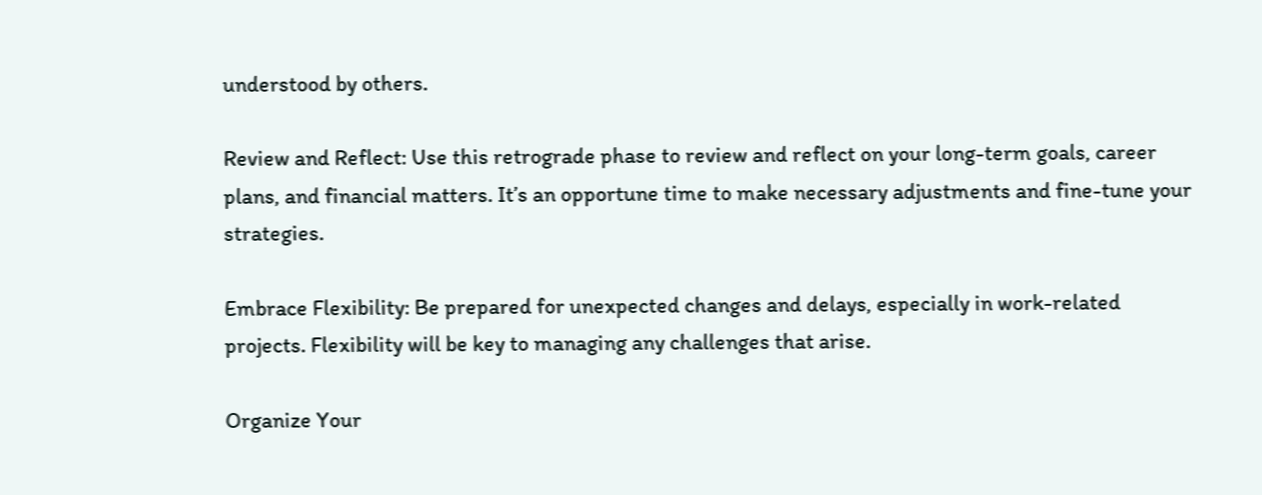understood by others.

Review and Reflect: Use this retrograde phase to review and reflect on your long-term goals, career plans, and financial matters. It’s an opportune time to make necessary adjustments and fine-tune your strategies.

Embrace Flexibility: Be prepared for unexpected changes and delays, especially in work-related projects. Flexibility will be key to managing any challenges that arise.

Organize Your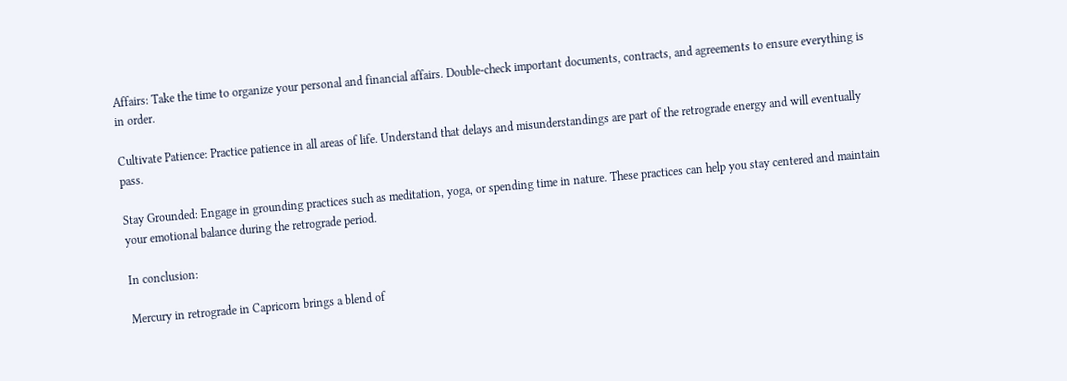Affairs: Take the time to organize your personal and financial affairs. Double-check important documents, contracts, and agreements to ensure everything is in order.

Cultivate Patience: Practice patience in all areas of life. Understand that delays and misunderstandings are part of the retrograde energy and will eventually pass.

Stay Grounded: Engage in grounding practices such as meditation, yoga, or spending time in nature. These practices can help you stay centered and maintain your emotional balance during the retrograde period.

In conclusion:

Mercury in retrograde in Capricorn brings a blend of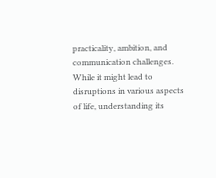practicality, ambition, and communication challenges. While it might lead to disruptions in various aspects of life, understanding its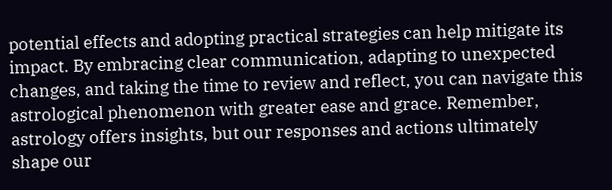potential effects and adopting practical strategies can help mitigate its impact. By embracing clear communication, adapting to unexpected changes, and taking the time to review and reflect, you can navigate this astrological phenomenon with greater ease and grace. Remember, astrology offers insights, but our responses and actions ultimately shape our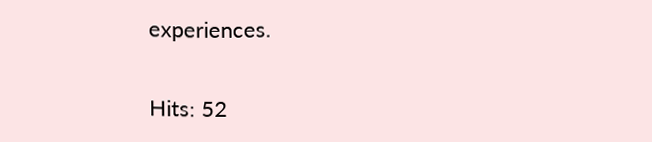experiences.

Hits: 52